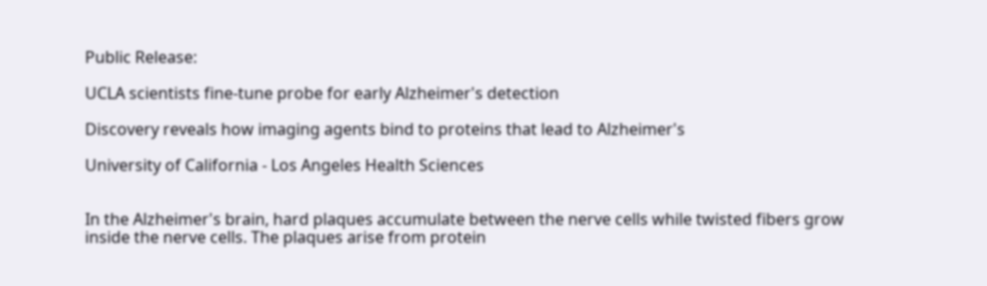Public Release:

UCLA scientists fine-tune probe for early Alzheimer's detection

Discovery reveals how imaging agents bind to proteins that lead to Alzheimer's

University of California - Los Angeles Health Sciences


In the Alzheimer's brain, hard plaques accumulate between the nerve cells while twisted fibers grow inside the nerve cells. The plaques arise from protein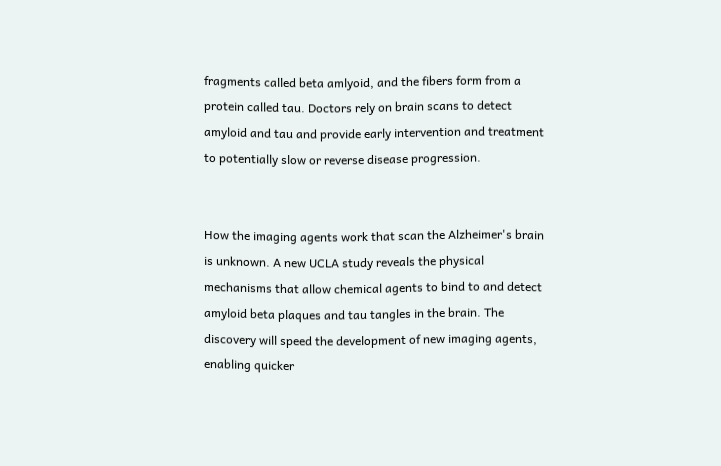fragments called beta amlyoid, and the fibers form from a protein called tau. Doctors rely on brain scans to detect amyloid and tau and provide early intervention and treatment to potentially slow or reverse disease progression.


How the imaging agents work that scan the Alzheimer's brain is unknown. A new UCLA study reveals the physical mechanisms that allow chemical agents to bind to and detect amyloid beta plaques and tau tangles in the brain. The discovery will speed the development of new imaging agents, enabling quicker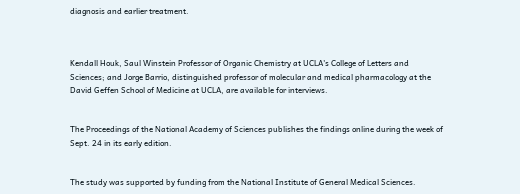diagnosis and earlier treatment.



Kendall Houk, Saul Winstein Professor of Organic Chemistry at UCLA's College of Letters and Sciences; and Jorge Barrio, distinguished professor of molecular and medical pharmacology at the David Geffen School of Medicine at UCLA, are available for interviews.


The Proceedings of the National Academy of Sciences publishes the findings online during the week of Sept. 24 in its early edition.


The study was supported by funding from the National Institute of General Medical Sciences.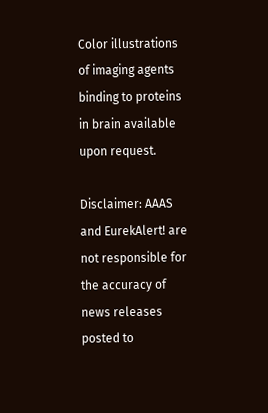Color illustrations of imaging agents binding to proteins in brain available upon request.

Disclaimer: AAAS and EurekAlert! are not responsible for the accuracy of news releases posted to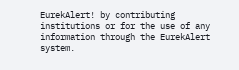EurekAlert! by contributing institutions or for the use of any information through the EurekAlert system.